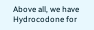Above all, we have Hydrocodone for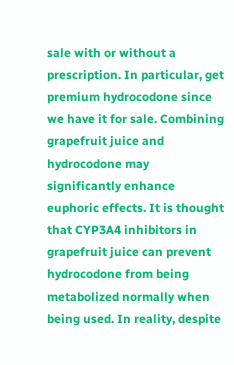sale with or without a prescription. In particular, get premium hydrocodone since we have it for sale. Combining grapefruit juice and hydrocodone may significantly enhance euphoric effects. It is thought that CYP3A4 inhibitors in grapefruit juice can prevent hydrocodone from being metabolized normally when being used. In reality, despite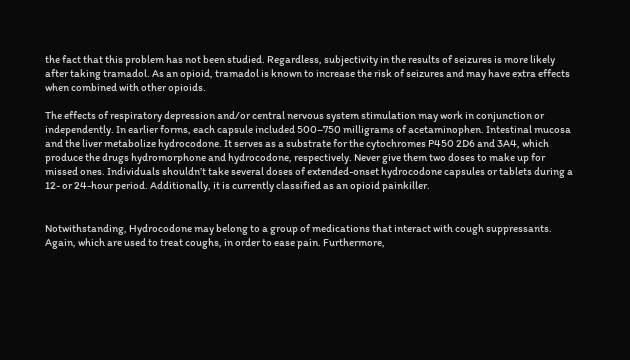the fact that this problem has not been studied. Regardless, subjectivity in the results of seizures is more likely after taking tramadol. As an opioid, tramadol is known to increase the risk of seizures and may have extra effects when combined with other opioids.

The effects of respiratory depression and/or central nervous system stimulation may work in conjunction or independently. In earlier forms, each capsule included 500–750 milligrams of acetaminophen. Intestinal mucosa and the liver metabolize hydrocodone. It serves as a substrate for the cytochromes P450 2D6 and 3A4, which produce the drugs hydromorphone and hydrocodone, respectively. Never give them two doses to make up for missed ones. Individuals shouldn’t take several doses of extended-onset hydrocodone capsules or tablets during a 12- or 24-hour period. Additionally, it is currently classified as an opioid painkiller.


Notwithstanding, Hydrocodone may belong to a group of medications that interact with cough suppressants. Again, which are used to treat coughs, in order to ease pain. Furthermore,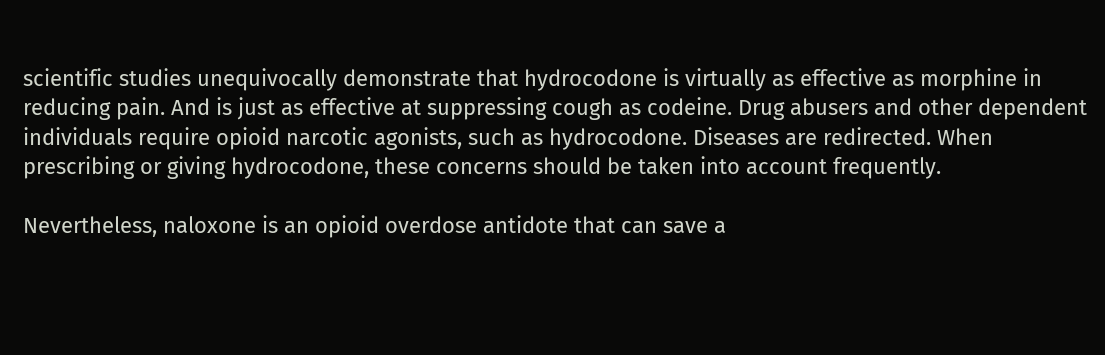scientific studies unequivocally demonstrate that hydrocodone is virtually as effective as morphine in reducing pain. And is just as effective at suppressing cough as codeine. Drug abusers and other dependent individuals require opioid narcotic agonists, such as hydrocodone. Diseases are redirected. When prescribing or giving hydrocodone, these concerns should be taken into account frequently.

Nevertheless, naloxone is an opioid overdose antidote that can save a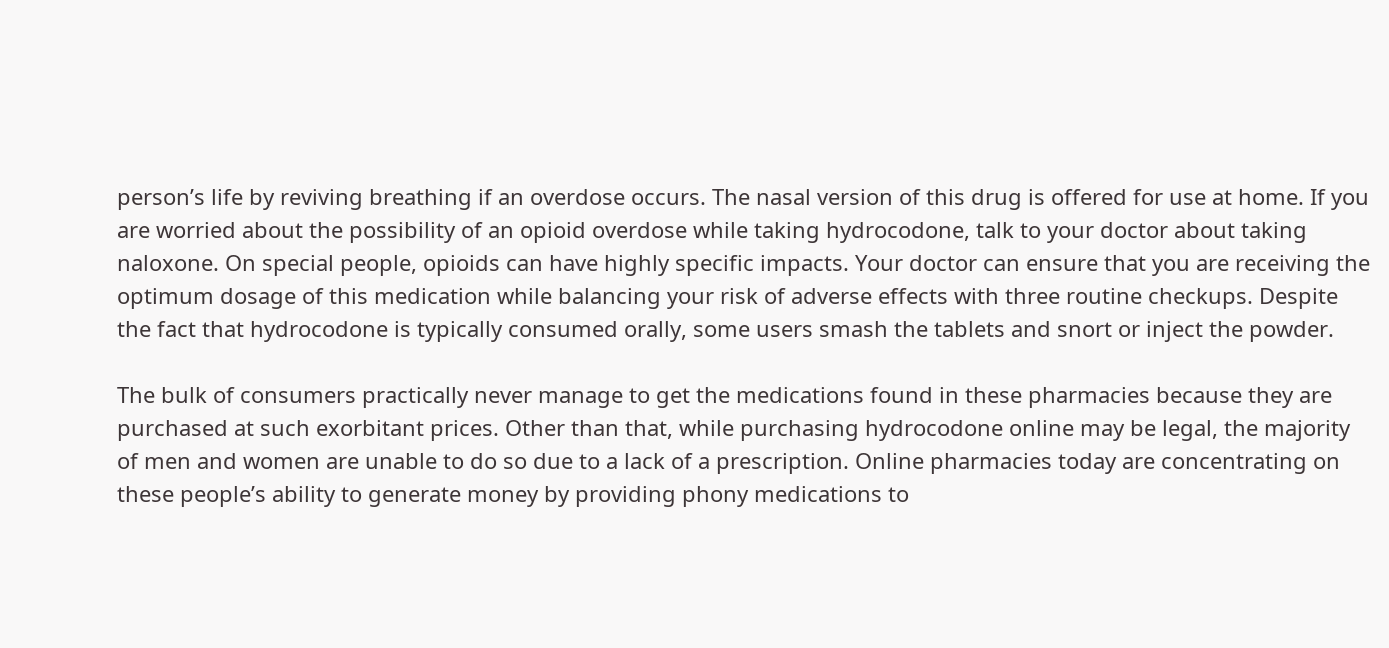person’s life by reviving breathing if an overdose occurs. The nasal version of this drug is offered for use at home. If you are worried about the possibility of an opioid overdose while taking hydrocodone, talk to your doctor about taking naloxone. On special people, opioids can have highly specific impacts. Your doctor can ensure that you are receiving the optimum dosage of this medication while balancing your risk of adverse effects with three routine checkups. Despite the fact that hydrocodone is typically consumed orally, some users smash the tablets and snort or inject the powder.

The bulk of consumers practically never manage to get the medications found in these pharmacies because they are purchased at such exorbitant prices. Other than that, while purchasing hydrocodone online may be legal, the majority of men and women are unable to do so due to a lack of a prescription. Online pharmacies today are concentrating on these people’s ability to generate money by providing phony medications to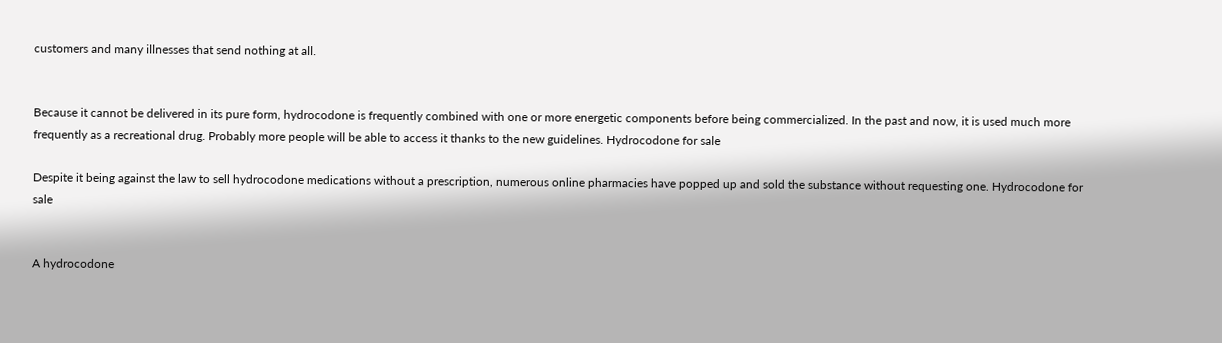customers and many illnesses that send nothing at all.


Because it cannot be delivered in its pure form, hydrocodone is frequently combined with one or more energetic components before being commercialized. In the past and now, it is used much more frequently as a recreational drug. Probably more people will be able to access it thanks to the new guidelines. Hydrocodone for sale

Despite it being against the law to sell hydrocodone medications without a prescription, numerous online pharmacies have popped up and sold the substance without requesting one. Hydrocodone for sale


A hydrocodone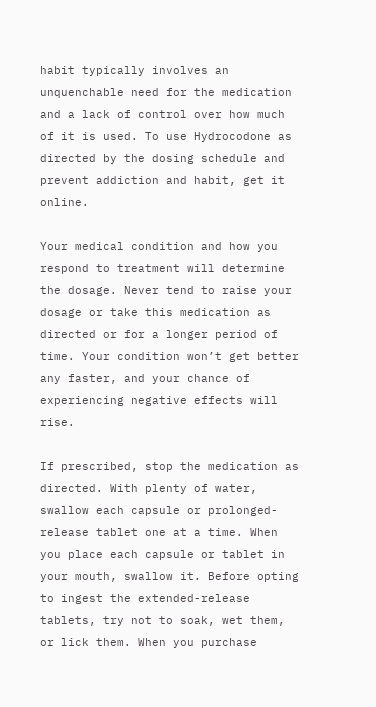habit typically involves an unquenchable need for the medication and a lack of control over how much of it is used. To use Hydrocodone as directed by the dosing schedule and prevent addiction and habit, get it online.

Your medical condition and how you respond to treatment will determine the dosage. Never tend to raise your dosage or take this medication as directed or for a longer period of time. Your condition won’t get better any faster, and your chance of experiencing negative effects will rise.

If prescribed, stop the medication as directed. With plenty of water, swallow each capsule or prolonged-release tablet one at a time. When you place each capsule or tablet in your mouth, swallow it. Before opting to ingest the extended-release tablets, try not to soak, wet them, or lick them. When you purchase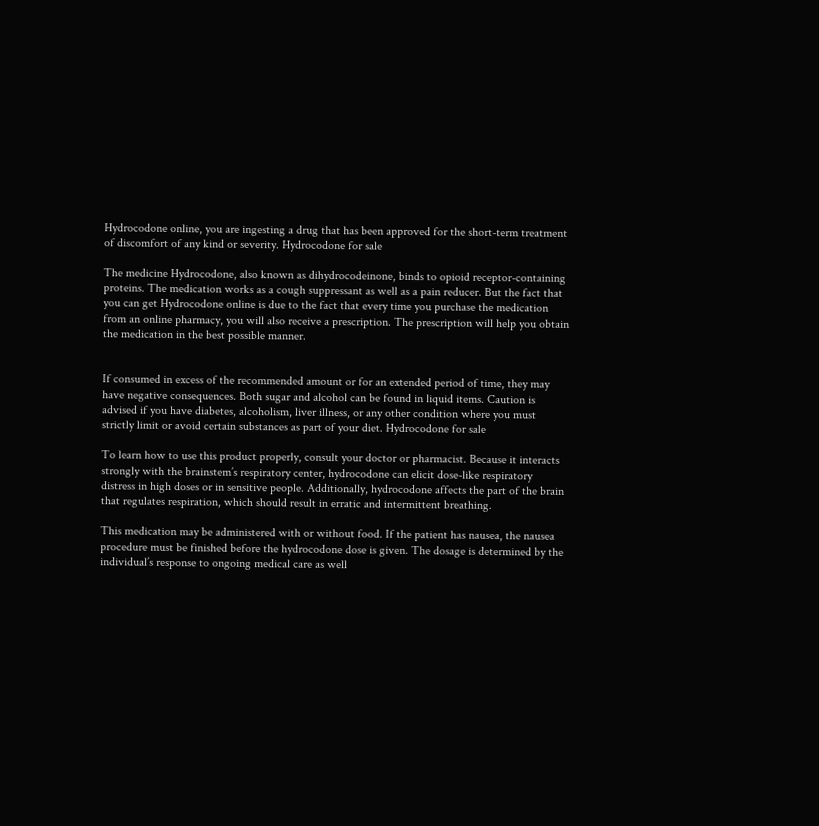Hydrocodone online, you are ingesting a drug that has been approved for the short-term treatment of discomfort of any kind or severity. Hydrocodone for sale

The medicine Hydrocodone, also known as dihydrocodeinone, binds to opioid receptor-containing proteins. The medication works as a cough suppressant as well as a pain reducer. But the fact that you can get Hydrocodone online is due to the fact that every time you purchase the medication from an online pharmacy, you will also receive a prescription. The prescription will help you obtain the medication in the best possible manner.


If consumed in excess of the recommended amount or for an extended period of time, they may have negative consequences. Both sugar and alcohol can be found in liquid items. Caution is advised if you have diabetes, alcoholism, liver illness, or any other condition where you must strictly limit or avoid certain substances as part of your diet. Hydrocodone for sale

To learn how to use this product properly, consult your doctor or pharmacist. Because it interacts strongly with the brainstem’s respiratory center, hydrocodone can elicit dose-like respiratory distress in high doses or in sensitive people. Additionally, hydrocodone affects the part of the brain that regulates respiration, which should result in erratic and intermittent breathing.

This medication may be administered with or without food. If the patient has nausea, the nausea procedure must be finished before the hydrocodone dose is given. The dosage is determined by the individual’s response to ongoing medical care as well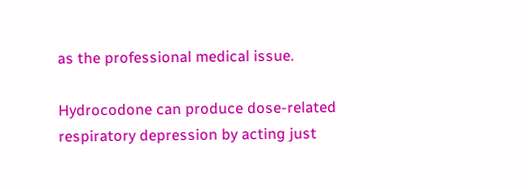as the professional medical issue.

Hydrocodone can produce dose-related respiratory depression by acting just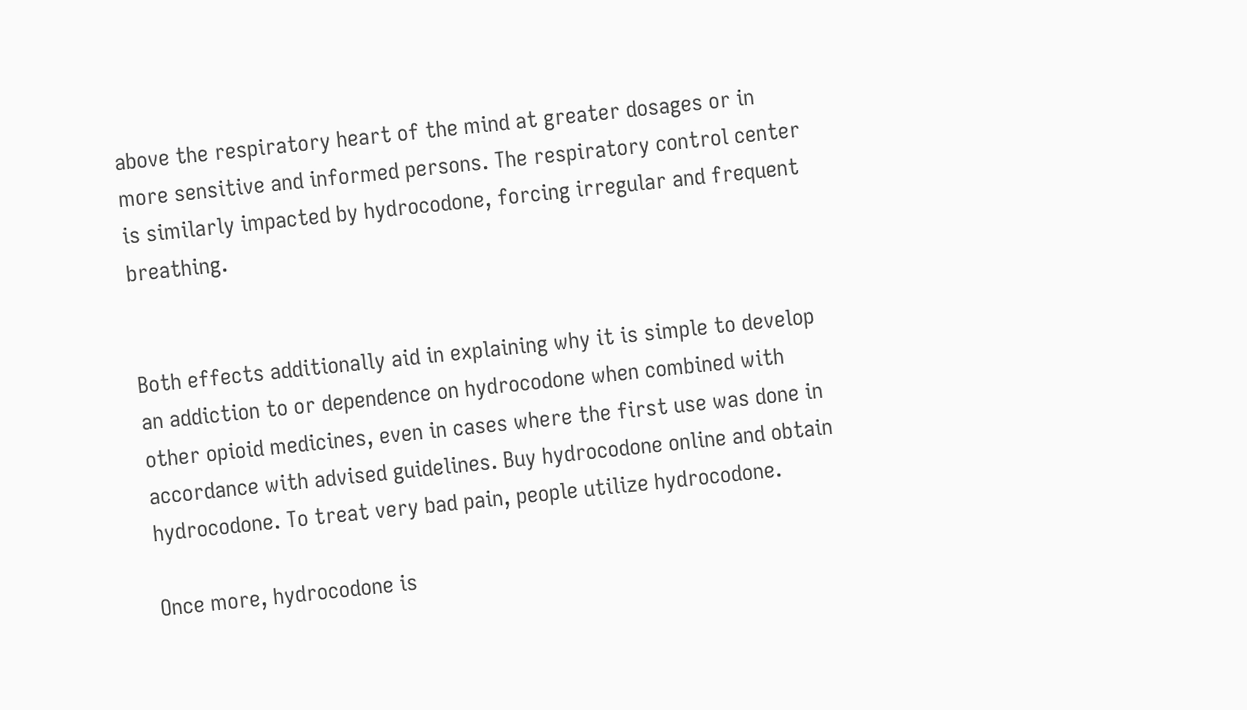above the respiratory heart of the mind at greater dosages or in more sensitive and informed persons. The respiratory control center is similarly impacted by hydrocodone, forcing irregular and frequent breathing.


Both effects additionally aid in explaining why it is simple to develop an addiction to or dependence on hydrocodone when combined with other opioid medicines, even in cases where the first use was done in accordance with advised guidelines. Buy hydrocodone online and obtain hydrocodone. To treat very bad pain, people utilize hydrocodone.

Once more, hydrocodone is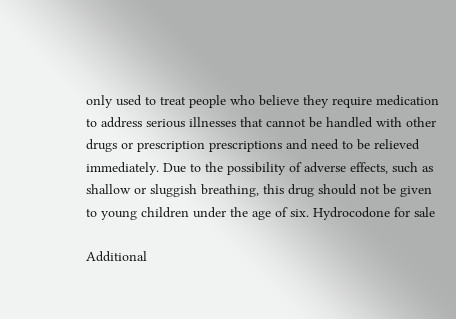only used to treat people who believe they require medication to address serious illnesses that cannot be handled with other drugs or prescription prescriptions and need to be relieved immediately. Due to the possibility of adverse effects, such as shallow or sluggish breathing, this drug should not be given to young children under the age of six. Hydrocodone for sale

Additional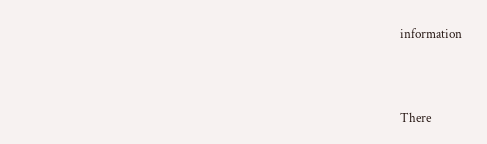information




There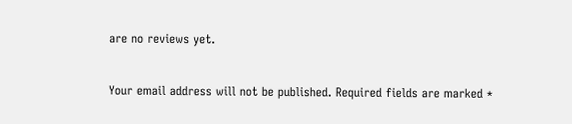are no reviews yet.


Your email address will not be published. Required fields are marked *